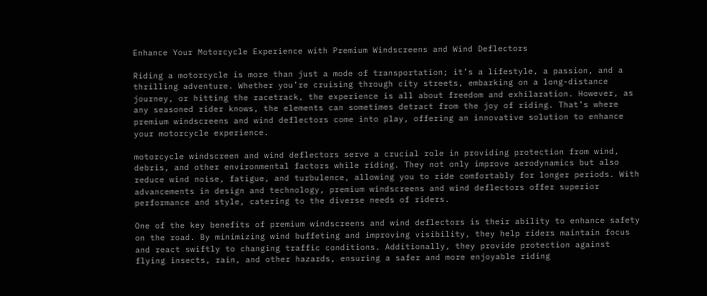Enhance Your Motorcycle Experience with Premium Windscreens and Wind Deflectors

Riding a motorcycle is more than just a mode of transportation; it’s a lifestyle, a passion, and a thrilling adventure. Whether you’re cruising through city streets, embarking on a long-distance journey, or hitting the racetrack, the experience is all about freedom and exhilaration. However, as any seasoned rider knows, the elements can sometimes detract from the joy of riding. That’s where premium windscreens and wind deflectors come into play, offering an innovative solution to enhance your motorcycle experience.

motorcycle windscreen and wind deflectors serve a crucial role in providing protection from wind, debris, and other environmental factors while riding. They not only improve aerodynamics but also reduce wind noise, fatigue, and turbulence, allowing you to ride comfortably for longer periods. With advancements in design and technology, premium windscreens and wind deflectors offer superior performance and style, catering to the diverse needs of riders.

One of the key benefits of premium windscreens and wind deflectors is their ability to enhance safety on the road. By minimizing wind buffeting and improving visibility, they help riders maintain focus and react swiftly to changing traffic conditions. Additionally, they provide protection against flying insects, rain, and other hazards, ensuring a safer and more enjoyable riding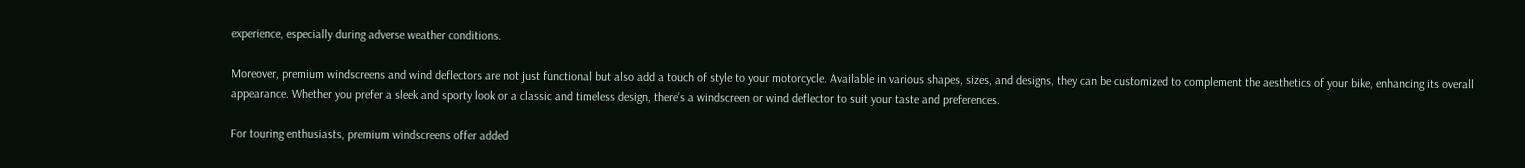experience, especially during adverse weather conditions.

Moreover, premium windscreens and wind deflectors are not just functional but also add a touch of style to your motorcycle. Available in various shapes, sizes, and designs, they can be customized to complement the aesthetics of your bike, enhancing its overall appearance. Whether you prefer a sleek and sporty look or a classic and timeless design, there’s a windscreen or wind deflector to suit your taste and preferences.

For touring enthusiasts, premium windscreens offer added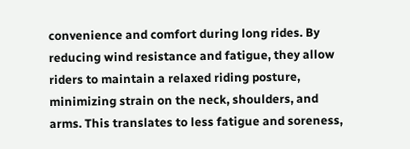convenience and comfort during long rides. By reducing wind resistance and fatigue, they allow riders to maintain a relaxed riding posture, minimizing strain on the neck, shoulders, and arms. This translates to less fatigue and soreness,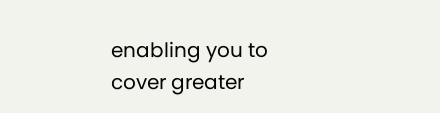enabling you to cover greater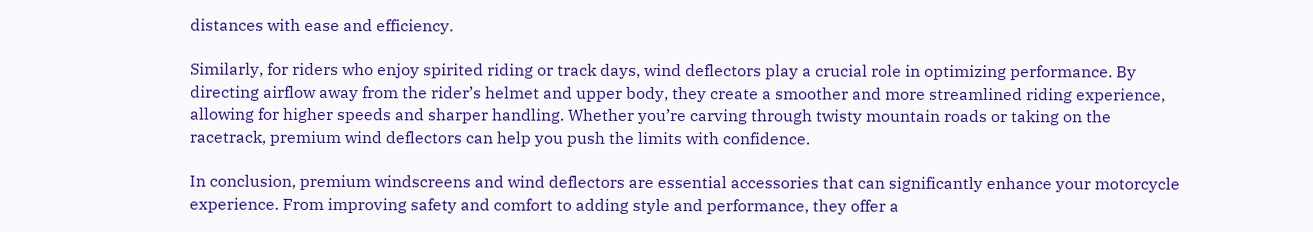distances with ease and efficiency.

Similarly, for riders who enjoy spirited riding or track days, wind deflectors play a crucial role in optimizing performance. By directing airflow away from the rider’s helmet and upper body, they create a smoother and more streamlined riding experience, allowing for higher speeds and sharper handling. Whether you’re carving through twisty mountain roads or taking on the racetrack, premium wind deflectors can help you push the limits with confidence.

In conclusion, premium windscreens and wind deflectors are essential accessories that can significantly enhance your motorcycle experience. From improving safety and comfort to adding style and performance, they offer a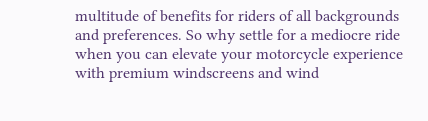multitude of benefits for riders of all backgrounds and preferences. So why settle for a mediocre ride when you can elevate your motorcycle experience with premium windscreens and wind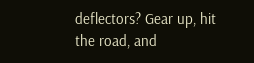deflectors? Gear up, hit the road, and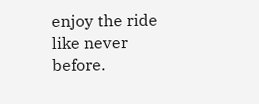enjoy the ride like never before.